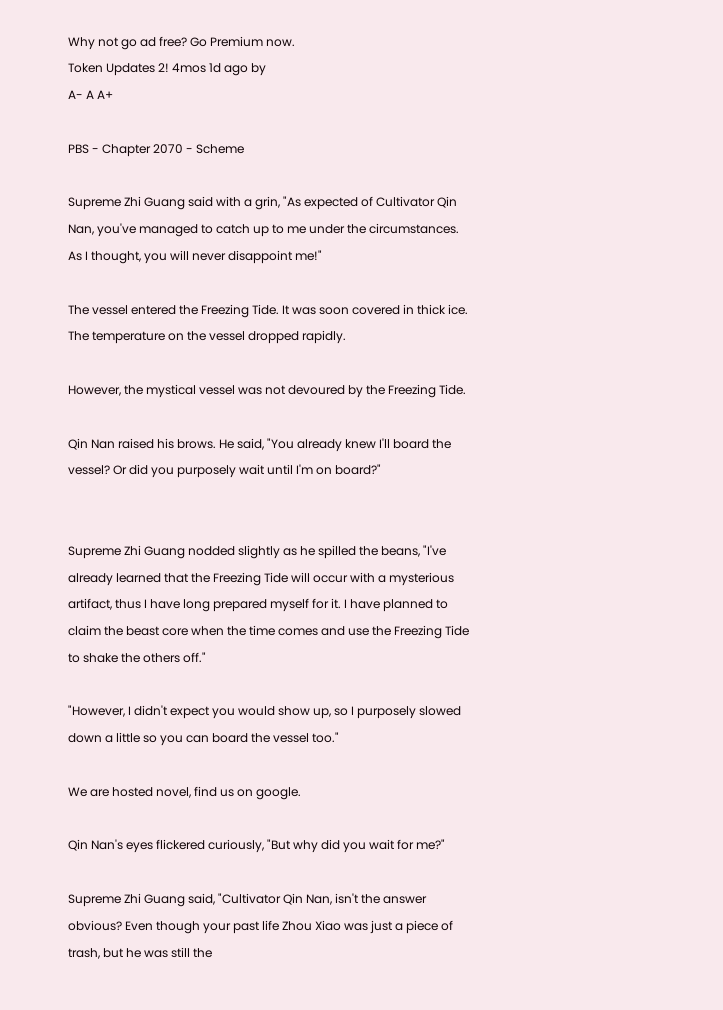Why not go ad free? Go Premium now.
Token Updates 2! 4mos 1d ago by
A- A A+

PBS - Chapter 2070 - Scheme

Supreme Zhi Guang said with a grin, "As expected of Cultivator Qin Nan, you've managed to catch up to me under the circumstances. As I thought, you will never disappoint me!"

The vessel entered the Freezing Tide. It was soon covered in thick ice. The temperature on the vessel dropped rapidly.

However, the mystical vessel was not devoured by the Freezing Tide.

Qin Nan raised his brows. He said, "You already knew I'll board the vessel? Or did you purposely wait until I'm on board?"


Supreme Zhi Guang nodded slightly as he spilled the beans, "I've already learned that the Freezing Tide will occur with a mysterious artifact, thus I have long prepared myself for it. I have planned to claim the beast core when the time comes and use the Freezing Tide to shake the others off."

"However, I didn't expect you would show up, so I purposely slowed down a little so you can board the vessel too."

We are hosted novel, find us on google.

Qin Nan's eyes flickered curiously, "But why did you wait for me?"

Supreme Zhi Guang said, "Cultivator Qin Nan, isn't the answer obvious? Even though your past life Zhou Xiao was just a piece of trash, but he was still the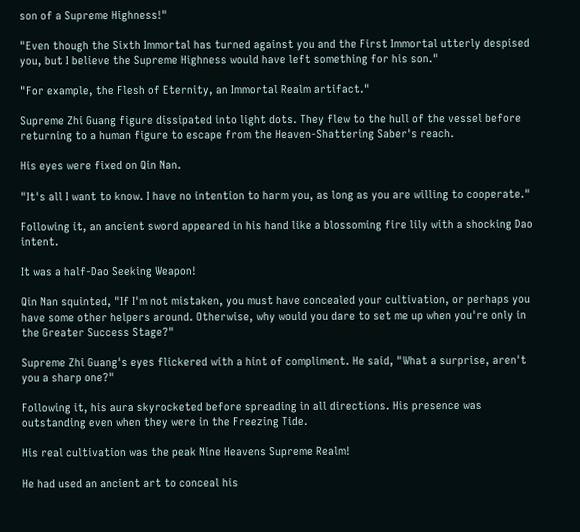son of a Supreme Highness!"

"Even though the Sixth Immortal has turned against you and the First Immortal utterly despised you, but I believe the Supreme Highness would have left something for his son."

"For example, the Flesh of Eternity, an Immortal Realm artifact."

Supreme Zhi Guang figure dissipated into light dots. They flew to the hull of the vessel before returning to a human figure to escape from the Heaven-Shattering Saber's reach.

His eyes were fixed on Qin Nan.

"It's all I want to know. I have no intention to harm you, as long as you are willing to cooperate."

Following it, an ancient sword appeared in his hand like a blossoming fire lily with a shocking Dao intent.

It was a half-Dao Seeking Weapon!

Qin Nan squinted, "If I'm not mistaken, you must have concealed your cultivation, or perhaps you have some other helpers around. Otherwise, why would you dare to set me up when you're only in the Greater Success Stage?"

Supreme Zhi Guang's eyes flickered with a hint of compliment. He said, "What a surprise, aren't you a sharp one?"

Following it, his aura skyrocketed before spreading in all directions. His presence was outstanding even when they were in the Freezing Tide.

His real cultivation was the peak Nine Heavens Supreme Realm!

He had used an ancient art to conceal his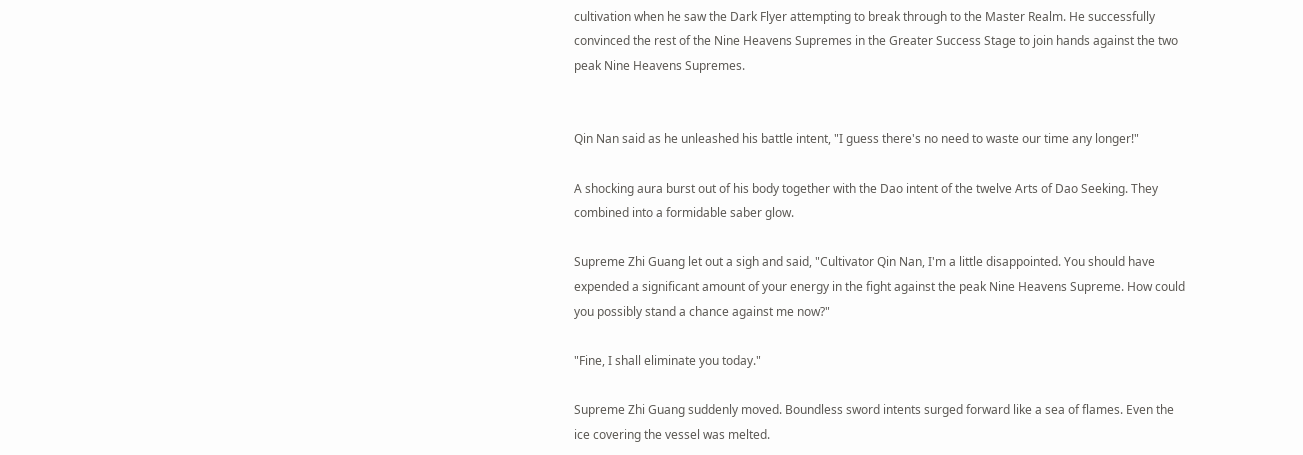cultivation when he saw the Dark Flyer attempting to break through to the Master Realm. He successfully convinced the rest of the Nine Heavens Supremes in the Greater Success Stage to join hands against the two peak Nine Heavens Supremes.


Qin Nan said as he unleashed his battle intent, "I guess there's no need to waste our time any longer!"

A shocking aura burst out of his body together with the Dao intent of the twelve Arts of Dao Seeking. They combined into a formidable saber glow.

Supreme Zhi Guang let out a sigh and said, "Cultivator Qin Nan, I'm a little disappointed. You should have expended a significant amount of your energy in the fight against the peak Nine Heavens Supreme. How could you possibly stand a chance against me now?"

"Fine, I shall eliminate you today."

Supreme Zhi Guang suddenly moved. Boundless sword intents surged forward like a sea of flames. Even the ice covering the vessel was melted.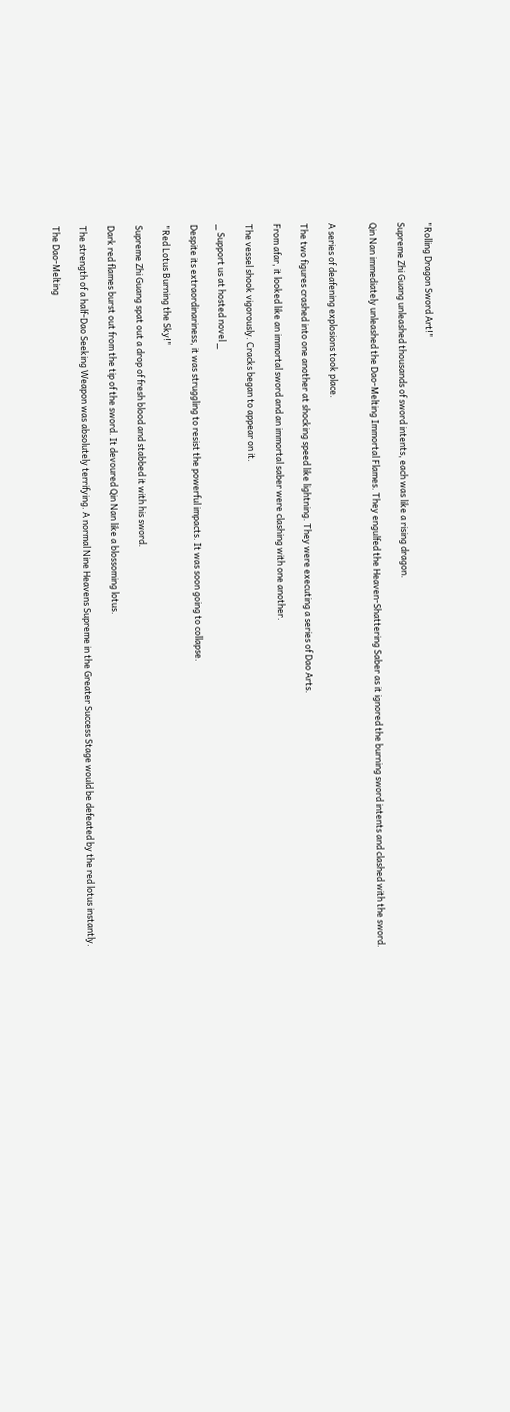"Rolling Dragon Sword Art!"

Supreme Zhi Guang unleashed thousands of sword intents, each was like a rising dragon.

Qin Nan immediately unleashed the Dao-Melting Immortal Flames. They engulfed the Heaven-Shattering Saber as it ignored the burning sword intents and clashed with the sword.


A series of deafening explosions took place.

The two figures crashed into one another at shocking speed like lightning. They were executing a series of Dao Arts.

From afar, it looked like an immortal sword and an immortal saber were clashing with one another.

The vessel shook vigorously. Cracks began to appear on it.

_ Support us at hosted novel _

Despite its extraordinariness, it was struggling to resist the powerful impacts. It was soon going to collapse.

"Red Lotus Burning the Sky!"

Supreme Zhi Guang spat out a drop of fresh blood and stabbed it with his sword.

Dark red flames burst out from the tip of the sword. It devoured Qin Nan like a blossoming lotus.

The strength of a half-Dao Seeking Weapon was absolutely terrifying. A normal Nine Heavens Supreme in the Greater Success Stage would be defeated by the red lotus instantly.

The Dao-Melting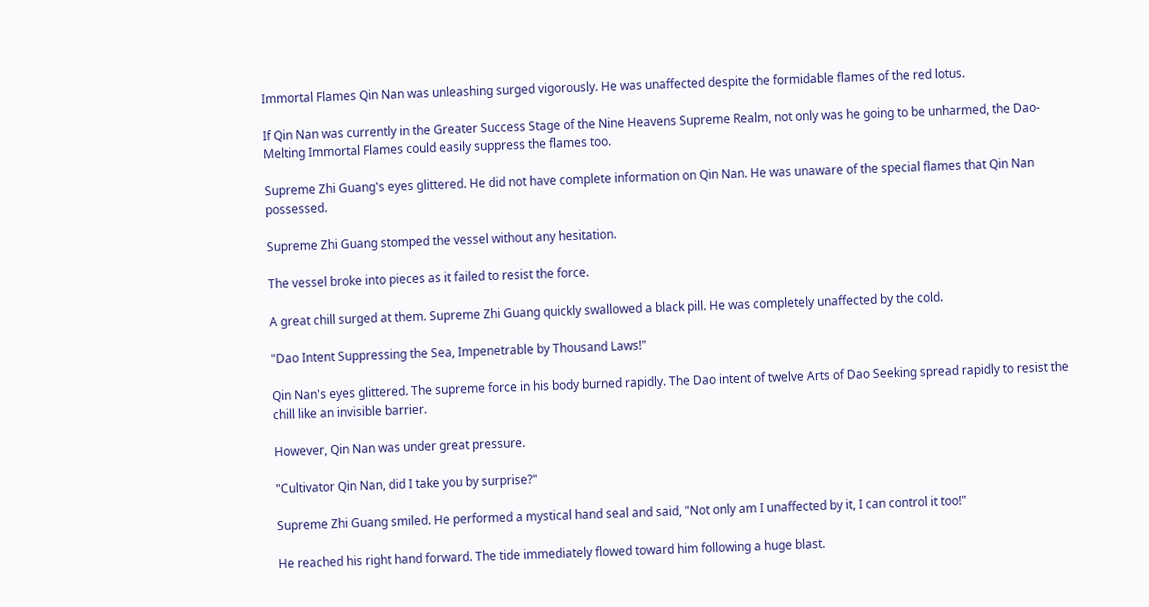Immortal Flames Qin Nan was unleashing surged vigorously. He was unaffected despite the formidable flames of the red lotus.

If Qin Nan was currently in the Greater Success Stage of the Nine Heavens Supreme Realm, not only was he going to be unharmed, the Dao-Melting Immortal Flames could easily suppress the flames too.

Supreme Zhi Guang's eyes glittered. He did not have complete information on Qin Nan. He was unaware of the special flames that Qin Nan possessed.

Supreme Zhi Guang stomped the vessel without any hesitation.

The vessel broke into pieces as it failed to resist the force.

A great chill surged at them. Supreme Zhi Guang quickly swallowed a black pill. He was completely unaffected by the cold.

"Dao Intent Suppressing the Sea, Impenetrable by Thousand Laws!"

Qin Nan's eyes glittered. The supreme force in his body burned rapidly. The Dao intent of twelve Arts of Dao Seeking spread rapidly to resist the chill like an invisible barrier.

However, Qin Nan was under great pressure.

"Cultivator Qin Nan, did I take you by surprise?"

Supreme Zhi Guang smiled. He performed a mystical hand seal and said, "Not only am I unaffected by it, I can control it too!"

He reached his right hand forward. The tide immediately flowed toward him following a huge blast.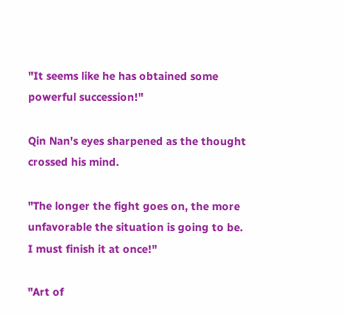"It seems like he has obtained some powerful succession!"

Qin Nan's eyes sharpened as the thought crossed his mind.

"The longer the fight goes on, the more unfavorable the situation is going to be. I must finish it at once!"

"Art of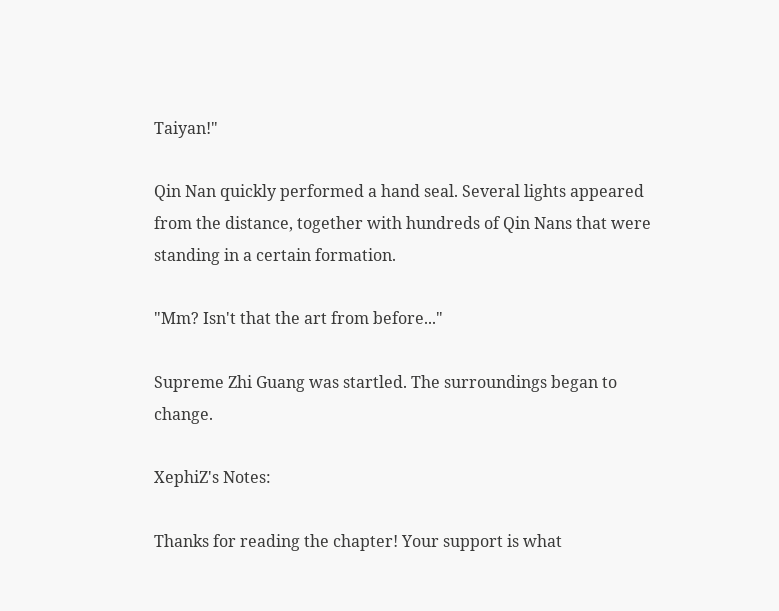Taiyan!"

Qin Nan quickly performed a hand seal. Several lights appeared from the distance, together with hundreds of Qin Nans that were standing in a certain formation.

"Mm? Isn't that the art from before..."

Supreme Zhi Guang was startled. The surroundings began to change.

XephiZ's Notes:

Thanks for reading the chapter! Your support is what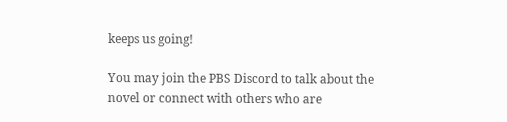keeps us going!

You may join the PBS Discord to talk about the novel or connect with others who are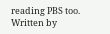reading PBS too.
Written by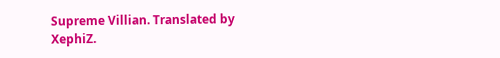Supreme Villian. Translated by XephiZ.